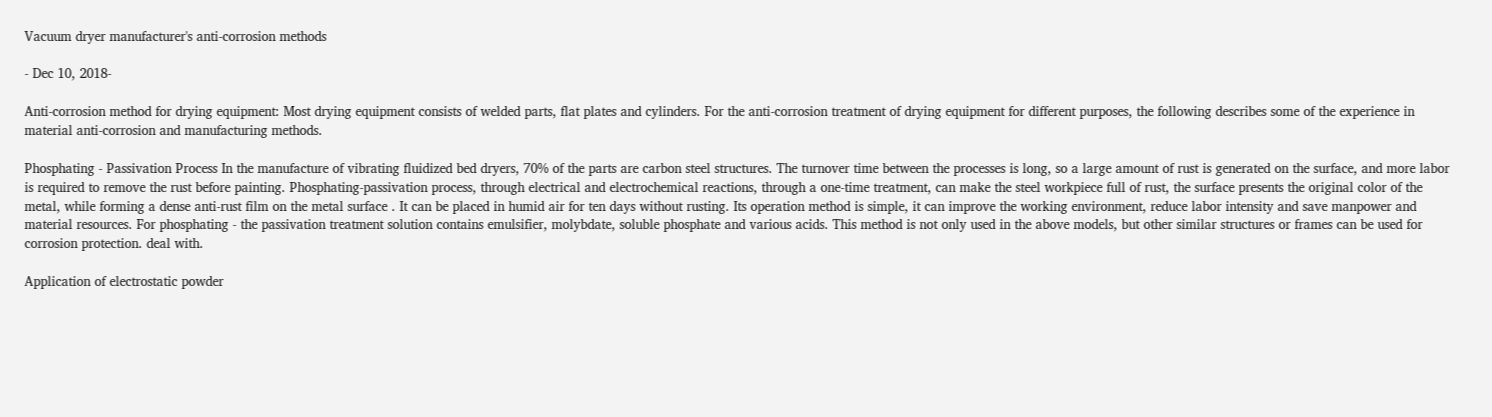Vacuum dryer manufacturer's anti-corrosion methods

- Dec 10, 2018-

Anti-corrosion method for drying equipment: Most drying equipment consists of welded parts, flat plates and cylinders. For the anti-corrosion treatment of drying equipment for different purposes, the following describes some of the experience in material anti-corrosion and manufacturing methods.

Phosphating - Passivation Process In the manufacture of vibrating fluidized bed dryers, 70% of the parts are carbon steel structures. The turnover time between the processes is long, so a large amount of rust is generated on the surface, and more labor is required to remove the rust before painting. Phosphating-passivation process, through electrical and electrochemical reactions, through a one-time treatment, can make the steel workpiece full of rust, the surface presents the original color of the metal, while forming a dense anti-rust film on the metal surface . It can be placed in humid air for ten days without rusting. Its operation method is simple, it can improve the working environment, reduce labor intensity and save manpower and material resources. For phosphating - the passivation treatment solution contains emulsifier, molybdate, soluble phosphate and various acids. This method is not only used in the above models, but other similar structures or frames can be used for corrosion protection. deal with.

Application of electrostatic powder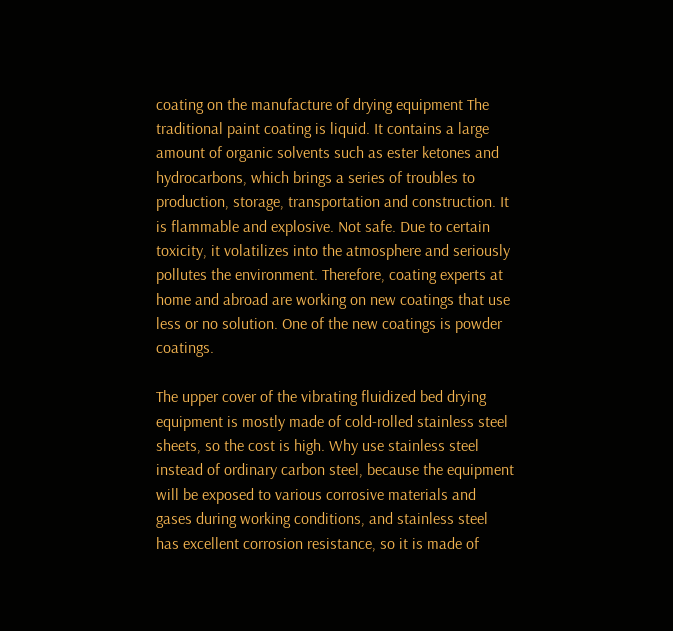coating on the manufacture of drying equipment The traditional paint coating is liquid. It contains a large amount of organic solvents such as ester ketones and hydrocarbons, which brings a series of troubles to production, storage, transportation and construction. It is flammable and explosive. Not safe. Due to certain toxicity, it volatilizes into the atmosphere and seriously pollutes the environment. Therefore, coating experts at home and abroad are working on new coatings that use less or no solution. One of the new coatings is powder coatings.

The upper cover of the vibrating fluidized bed drying equipment is mostly made of cold-rolled stainless steel sheets, so the cost is high. Why use stainless steel instead of ordinary carbon steel, because the equipment will be exposed to various corrosive materials and gases during working conditions, and stainless steel has excellent corrosion resistance, so it is made of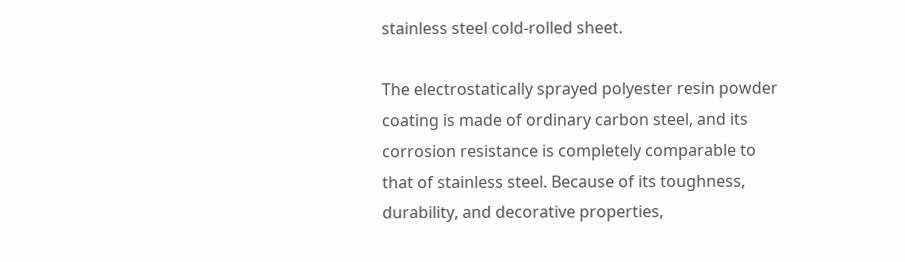stainless steel cold-rolled sheet.

The electrostatically sprayed polyester resin powder coating is made of ordinary carbon steel, and its corrosion resistance is completely comparable to that of stainless steel. Because of its toughness, durability, and decorative properties,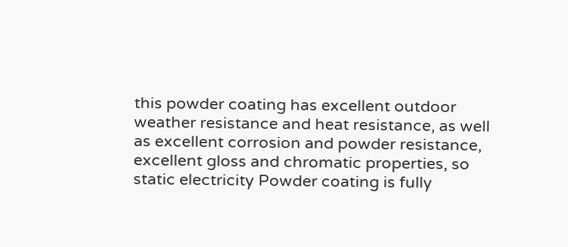this powder coating has excellent outdoor weather resistance and heat resistance, as well as excellent corrosion and powder resistance, excellent gloss and chromatic properties, so static electricity Powder coating is fully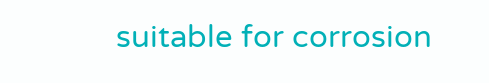suitable for corrosion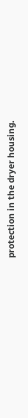protection in the dryer housing.